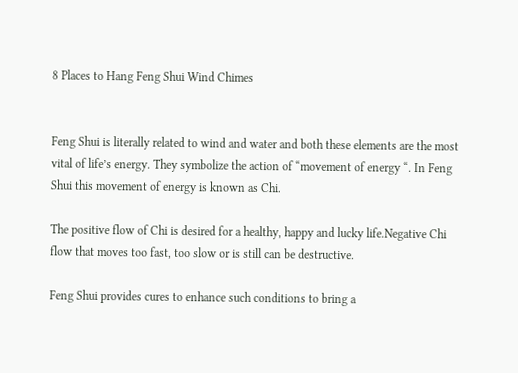8 Places to Hang Feng Shui Wind Chimes


Feng Shui is literally related to wind and water and both these elements are the most vital of life’s energy. They symbolize the action of “movement of energy “. In Feng Shui this movement of energy is known as Chi.

The positive flow of Chi is desired for a healthy, happy and lucky life.Negative Chi flow that moves too fast, too slow or is still can be destructive.

Feng Shui provides cures to enhance such conditions to bring a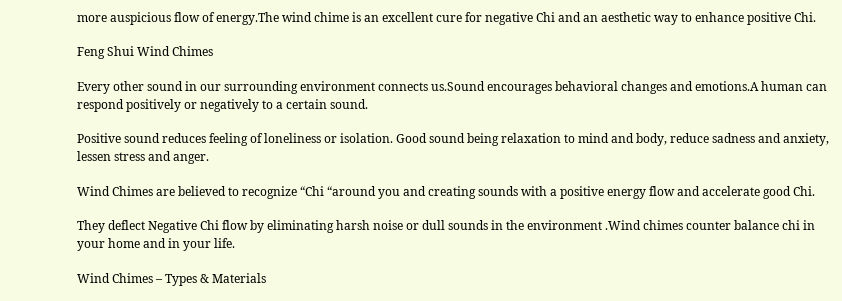more auspicious flow of energy.The wind chime is an excellent cure for negative Chi and an aesthetic way to enhance positive Chi.

Feng Shui Wind Chimes

Every other sound in our surrounding environment connects us.Sound encourages behavioral changes and emotions.A human can respond positively or negatively to a certain sound.

Positive sound reduces feeling of loneliness or isolation. Good sound being relaxation to mind and body, reduce sadness and anxiety, lessen stress and anger.

Wind Chimes are believed to recognize “Chi “around you and creating sounds with a positive energy flow and accelerate good Chi.

They deflect Negative Chi flow by eliminating harsh noise or dull sounds in the environment .Wind chimes counter balance chi in your home and in your life.

Wind Chimes – Types & Materials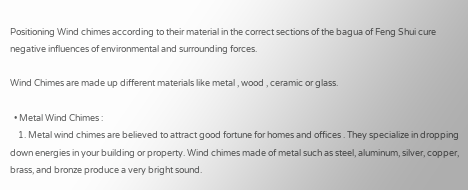Positioning Wind chimes according to their material in the correct sections of the bagua of Feng Shui cure negative influences of environmental and surrounding forces.

Wind Chimes are made up different materials like metal , wood , ceramic or glass.

  • Metal Wind Chimes :
    1. Metal wind chimes are believed to attract good fortune for homes and offices . They specialize in dropping down energies in your building or property. Wind chimes made of metal such as steel, aluminum, silver, copper, brass, and bronze produce a very bright sound.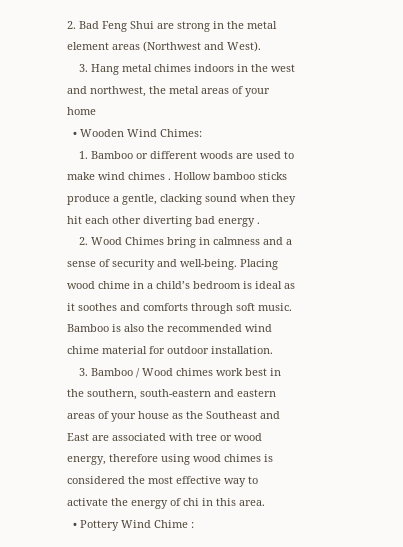2. Bad Feng Shui are strong in the metal element areas (Northwest and West).
    3. Hang metal chimes indoors in the west and northwest, the metal areas of your home
  • Wooden Wind Chimes:
    1. Bamboo or different woods are used to make wind chimes . Hollow bamboo sticks produce a gentle, clacking sound when they hit each other diverting bad energy .
    2. Wood Chimes bring in calmness and a sense of security and well-being. Placing wood chime in a child’s bedroom is ideal as it soothes and comforts through soft music. Bamboo is also the recommended wind chime material for outdoor installation.
    3. Bamboo / Wood chimes work best in the southern, south-eastern and eastern areas of your house as the Southeast and East are associated with tree or wood energy, therefore using wood chimes is considered the most effective way to activate the energy of chi in this area.
  • Pottery Wind Chime :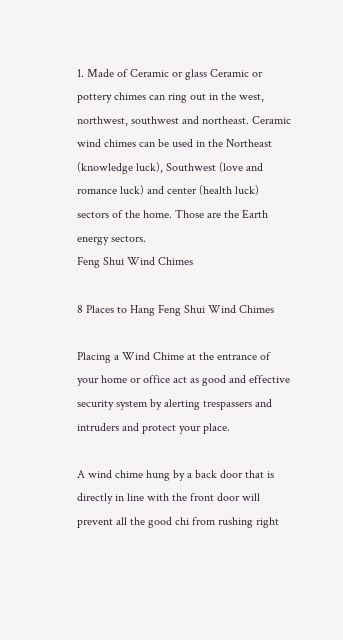1. Made of Ceramic or glass Ceramic or pottery chimes can ring out in the west, northwest, southwest and northeast. Ceramic wind chimes can be used in the Northeast (knowledge luck), Southwest (love and romance luck) and center (health luck) sectors of the home. Those are the Earth energy sectors.
Feng Shui Wind Chimes

8 Places to Hang Feng Shui Wind Chimes

Placing a Wind Chime at the entrance of your home or office act as good and effective security system by alerting trespassers and intruders and protect your place.

A wind chime hung by a back door that is directly in line with the front door will prevent all the good chi from rushing right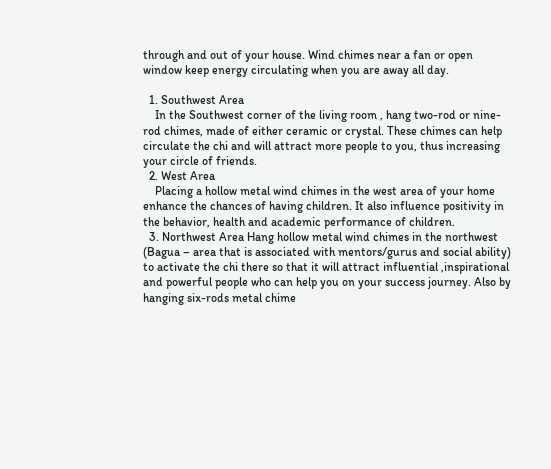through and out of your house. Wind chimes near a fan or open window keep energy circulating when you are away all day.

  1. Southwest Area
    In the Southwest corner of the living room , hang two-rod or nine-rod chimes, made of either ceramic or crystal. These chimes can help circulate the chi and will attract more people to you, thus increasing your circle of friends.
  2. West Area
    Placing a hollow metal wind chimes in the west area of your home enhance the chances of having children. It also influence positivity in the behavior, health and academic performance of children.
  3. Northwest Area Hang hollow metal wind chimes in the northwest (Bagua – area that is associated with mentors/gurus and social ability) to activate the chi there so that it will attract influential ,inspirational and powerful people who can help you on your success journey. Also by hanging six-rods metal chime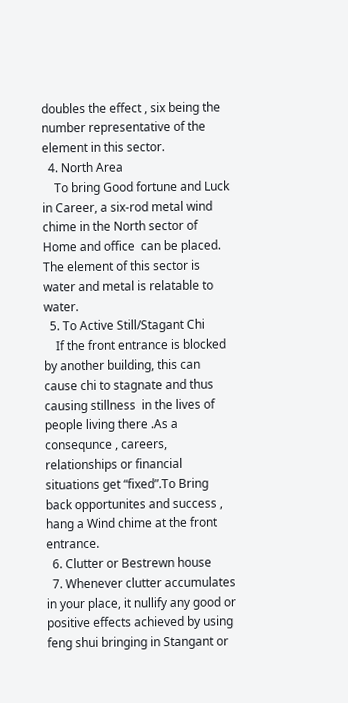doubles the effect , six being the number representative of the element in this sector.
  4. North Area
    To bring Good fortune and Luck in Career, a six-rod metal wind chime in the North sector of Home and office  can be placed. The element of this sector is water and metal is relatable to water.
  5. To Active Still/Stagant Chi
    If the front entrance is blocked by another building, this can cause chi to stagnate and thus causing stillness  in the lives of people living there .As a consequnce , careers, relationships or financial situations get “fixed”.To Bring back opportunites and success , hang a Wind chime at the front entrance.
  6. Clutter or Bestrewn house
  7. Whenever clutter accumulates in your place, it nullify any good or positive effects achieved by using feng shui bringing in Stangant or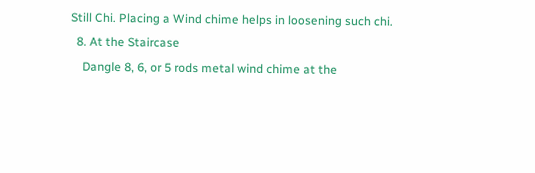Still Chi. Placing a Wind chime helps in loosening such chi.
  8. At the Staircase
    Dangle 8, 6, or 5 rods metal wind chime at the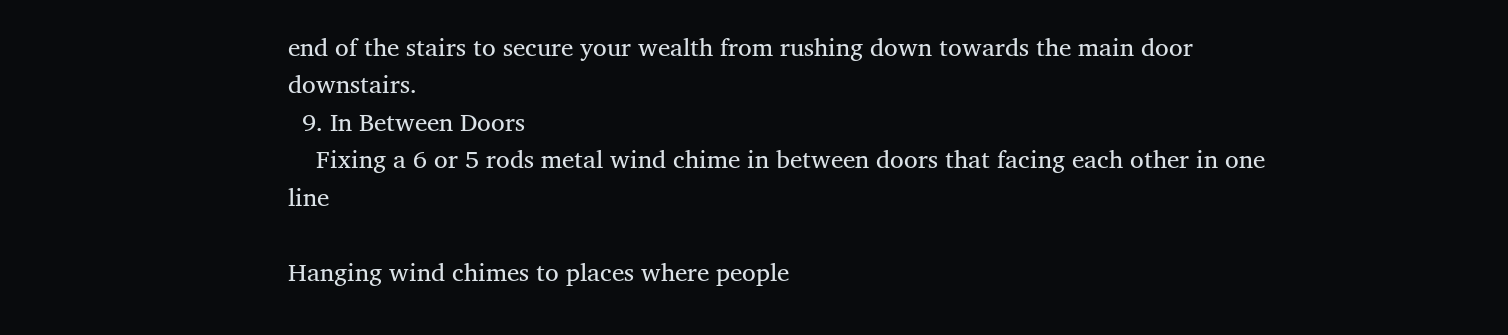end of the stairs to secure your wealth from rushing down towards the main door downstairs.
  9. In Between Doors
    Fixing a 6 or 5 rods metal wind chime in between doors that facing each other in one line

Hanging wind chimes to places where people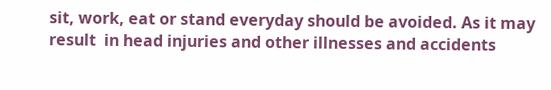sit, work, eat or stand everyday should be avoided. As it may result  in head injuries and other illnesses and accidents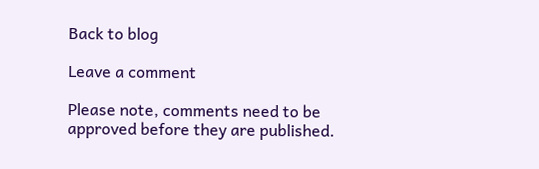Back to blog

Leave a comment

Please note, comments need to be approved before they are published.